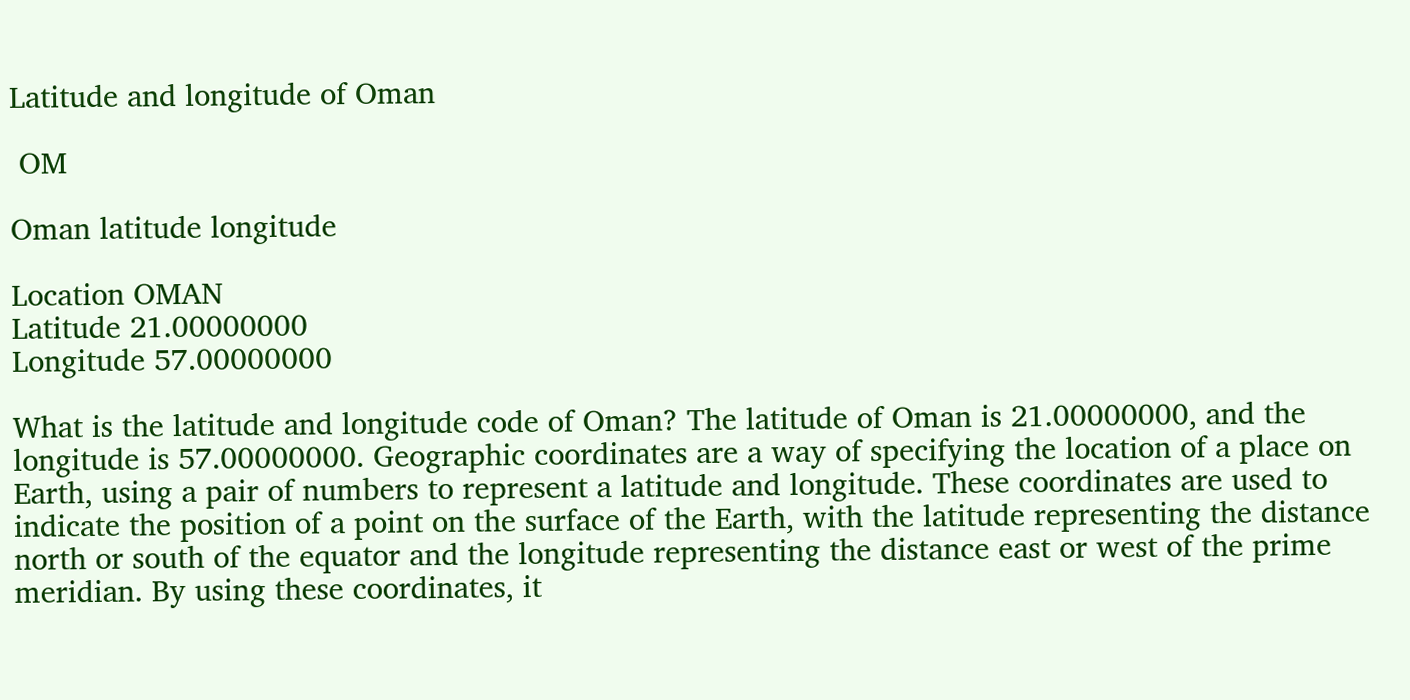Latitude and longitude of Oman

 OM

Oman latitude longitude

Location OMAN
Latitude 21.00000000
Longitude 57.00000000

What is the latitude and longitude code of Oman? The latitude of Oman is 21.00000000, and the longitude is 57.00000000. Geographic coordinates are a way of specifying the location of a place on Earth, using a pair of numbers to represent a latitude and longitude. These coordinates are used to indicate the position of a point on the surface of the Earth, with the latitude representing the distance north or south of the equator and the longitude representing the distance east or west of the prime meridian. By using these coordinates, it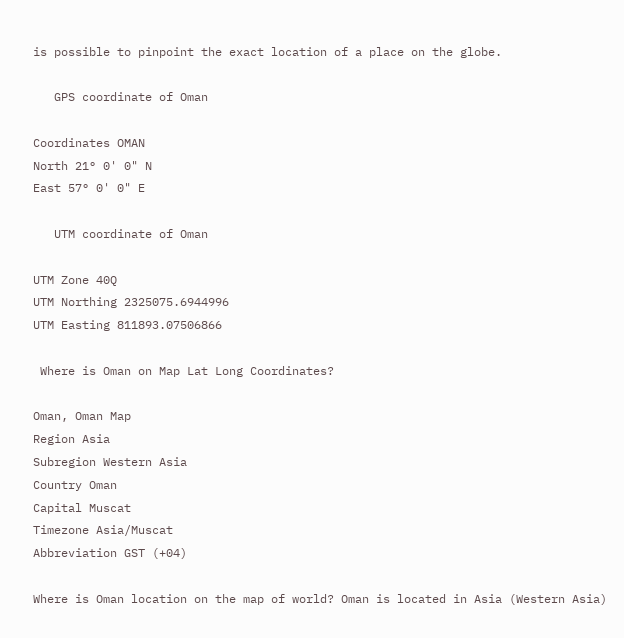is possible to pinpoint the exact location of a place on the globe.

   GPS coordinate of Oman

Coordinates OMAN
North 21° 0' 0" N
East 57° 0' 0" E

   UTM coordinate of Oman

UTM Zone 40Q
UTM Northing 2325075.6944996
UTM Easting 811893.07506866

 Where is Oman on Map Lat Long Coordinates?

Oman, Oman Map
Region Asia
Subregion Western Asia
Country Oman
Capital Muscat
Timezone Asia/Muscat
Abbreviation GST (+04)

Where is Oman location on the map of world? Oman is located in Asia (Western Asia)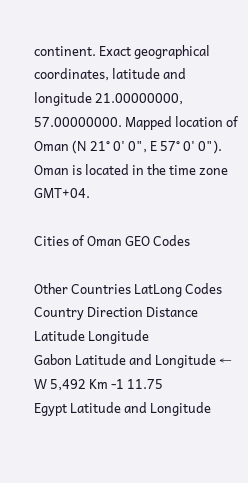continent. Exact geographical coordinates, latitude and longitude 21.00000000, 57.00000000. Mapped location of Oman (N 21° 0' 0", E 57° 0' 0"). Oman is located in the time zone GMT+04.

Cities of Oman GEO Codes

Other Countries LatLong Codes
Country Direction Distance Latitude Longitude
Gabon Latitude and Longitude ← W 5,492 Km -1 11.75
Egypt Latitude and Longitude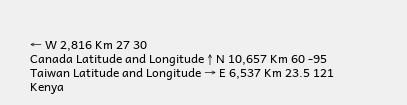← W 2,816 Km 27 30
Canada Latitude and Longitude ↑ N 10,657 Km 60 -95
Taiwan Latitude and Longitude → E 6,537 Km 23.5 121
Kenya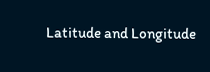Latitude and Longitude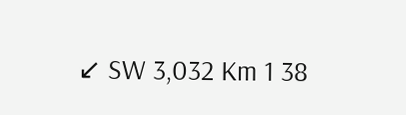↙ SW 3,032 Km 1 38